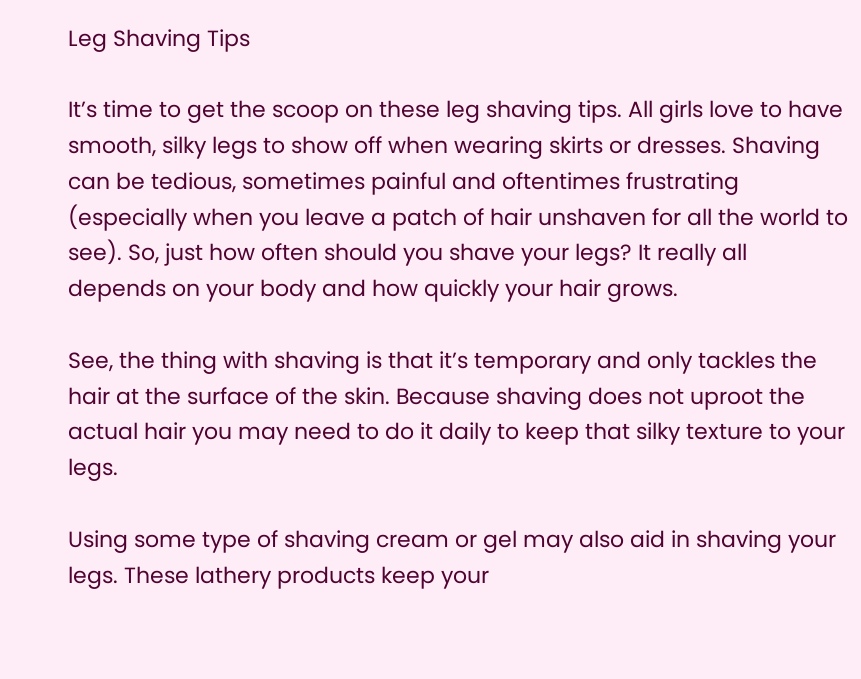Leg Shaving Tips

It’s time to get the scoop on these leg shaving tips. All girls love to have smooth, silky legs to show off when wearing skirts or dresses. Shaving can be tedious, sometimes painful and oftentimes frustrating (especially when you leave a patch of hair unshaven for all the world to see). So, just how often should you shave your legs? It really all depends on your body and how quickly your hair grows.

See, the thing with shaving is that it’s temporary and only tackles the hair at the surface of the skin. Because shaving does not uproot the actual hair you may need to do it daily to keep that silky texture to your legs.

Using some type of shaving cream or gel may also aid in shaving your legs. These lathery products keep your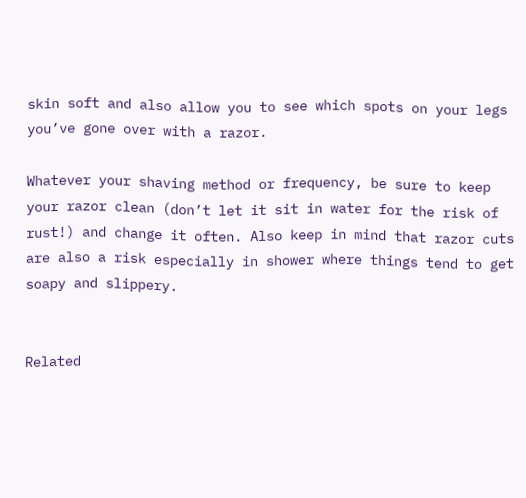skin soft and also allow you to see which spots on your legs you’ve gone over with a razor.

Whatever your shaving method or frequency, be sure to keep your razor clean (don’t let it sit in water for the risk of rust!) and change it often. Also keep in mind that razor cuts are also a risk especially in shower where things tend to get soapy and slippery.


Related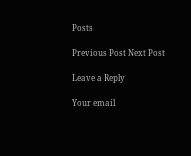Posts

Previous Post Next Post

Leave a Reply

Your email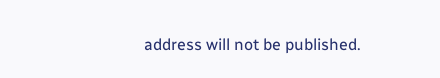address will not be published.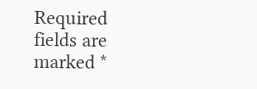Required fields are marked *